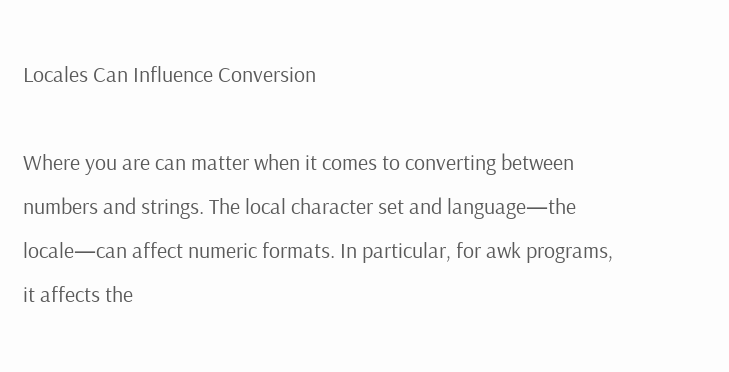Locales Can Influence Conversion

Where you are can matter when it comes to converting between numbers and strings. The local character set and language—the locale—can affect numeric formats. In particular, for awk programs, it affects the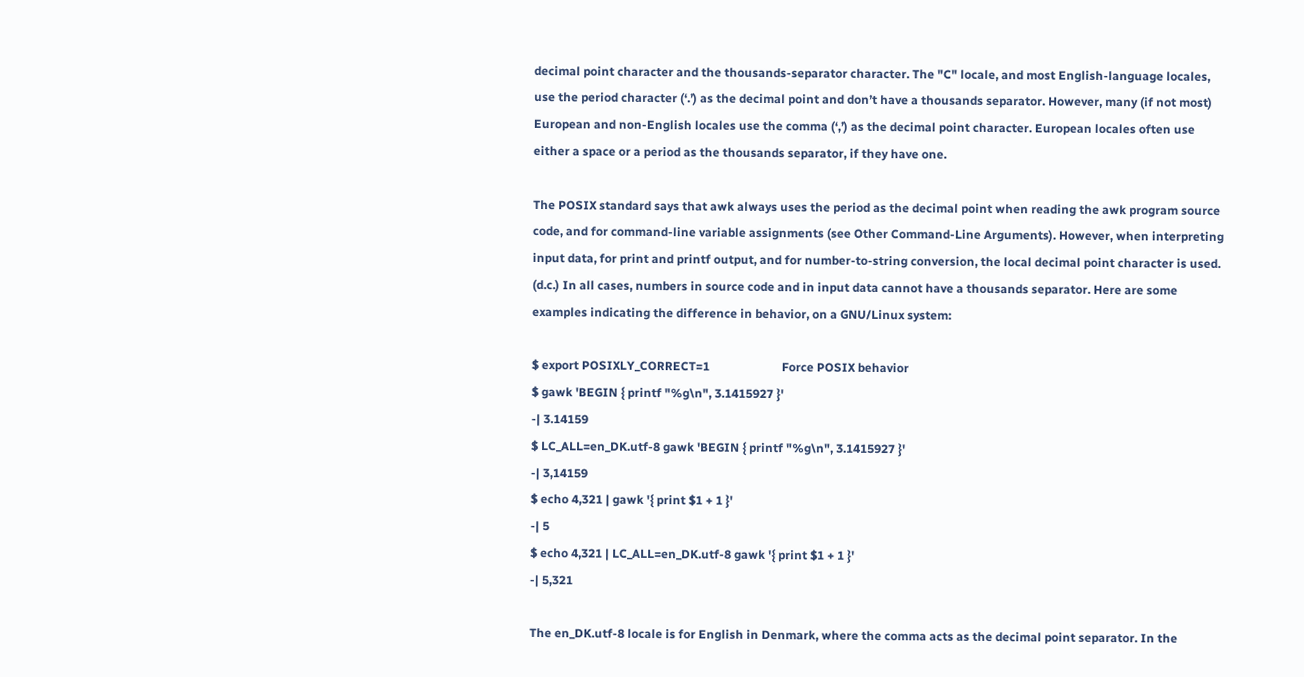decimal point character and the thousands-separator character. The "C" locale, and most English-language locales, use the period character (‘.’) as the decimal point and don’t have a thousands separator. However, many (if not most) European and non-English locales use the comma (‘,’) as the decimal point character. European locales often use either a space or a period as the thousands separator, if they have one.

The POSIX standard says that awk always uses the period as the decimal point when reading the awk program source code, and for command-line variable assignments (see Other Command-Line Arguments). However, when interpreting input data, for print and printf output, and for number-to-string conversion, the local decimal point character is used. (d.c.) In all cases, numbers in source code and in input data cannot have a thousands separator. Here are some examples indicating the difference in behavior, on a GNU/Linux system:

$ export POSIXLY_CORRECT=1                        Force POSIX behavior
$ gawk 'BEGIN { printf "%g\n", 3.1415927 }'
-| 3.14159
$ LC_ALL=en_DK.utf-8 gawk 'BEGIN { printf "%g\n", 3.1415927 }'
-| 3,14159
$ echo 4,321 | gawk '{ print $1 + 1 }'
-| 5
$ echo 4,321 | LC_ALL=en_DK.utf-8 gawk '{ print $1 + 1 }'
-| 5,321

The en_DK.utf-8 locale is for English in Denmark, where the comma acts as the decimal point separator. In the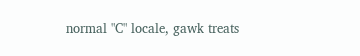normal "C" locale, gawk treats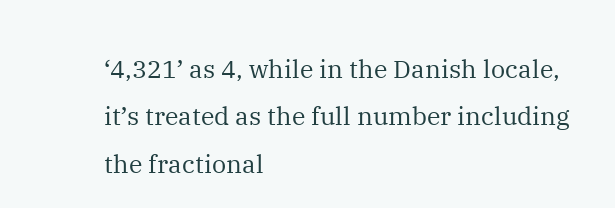‘4,321’ as 4, while in the Danish locale, it’s treated as the full number including the fractional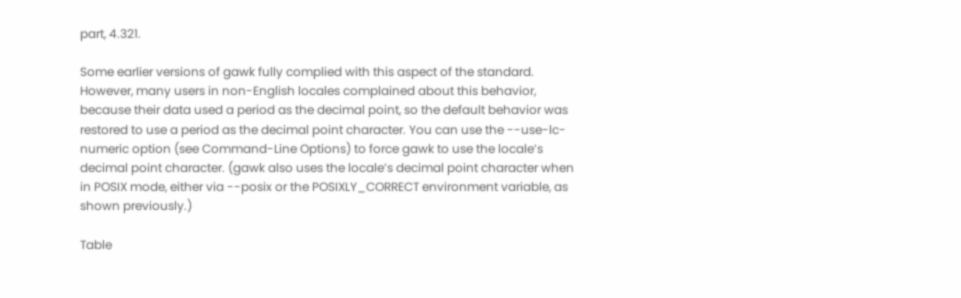part, 4.321.

Some earlier versions of gawk fully complied with this aspect of the standard. However, many users in non-English locales complained about this behavior, because their data used a period as the decimal point, so the default behavior was restored to use a period as the decimal point character. You can use the --use-lc-numeric option (see Command-Line Options) to force gawk to use the locale’s decimal point character. (gawk also uses the locale’s decimal point character when in POSIX mode, either via --posix or the POSIXLY_CORRECT environment variable, as shown previously.)

Table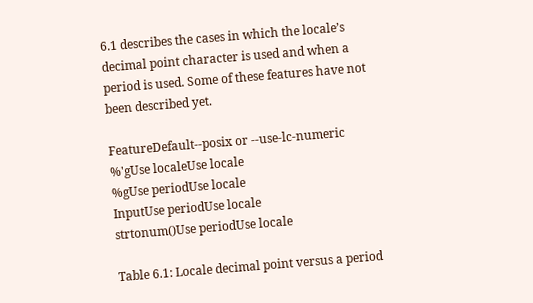6.1 describes the cases in which the locale’s decimal point character is used and when a period is used. Some of these features have not been described yet.

FeatureDefault--posix or --use-lc-numeric
%'gUse localeUse locale
%gUse periodUse locale
InputUse periodUse locale
strtonum()Use periodUse locale

Table 6.1: Locale decimal point versus a period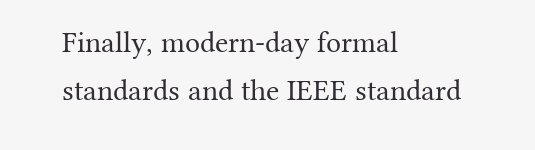Finally, modern-day formal standards and the IEEE standard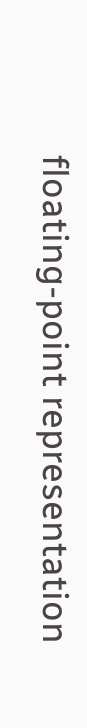floating-point representation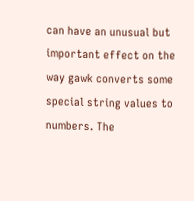can have an unusual but important effect on the way gawk converts some special string values to numbers. The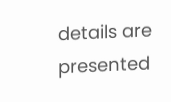details are presented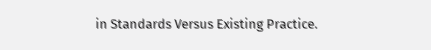in Standards Versus Existing Practice.